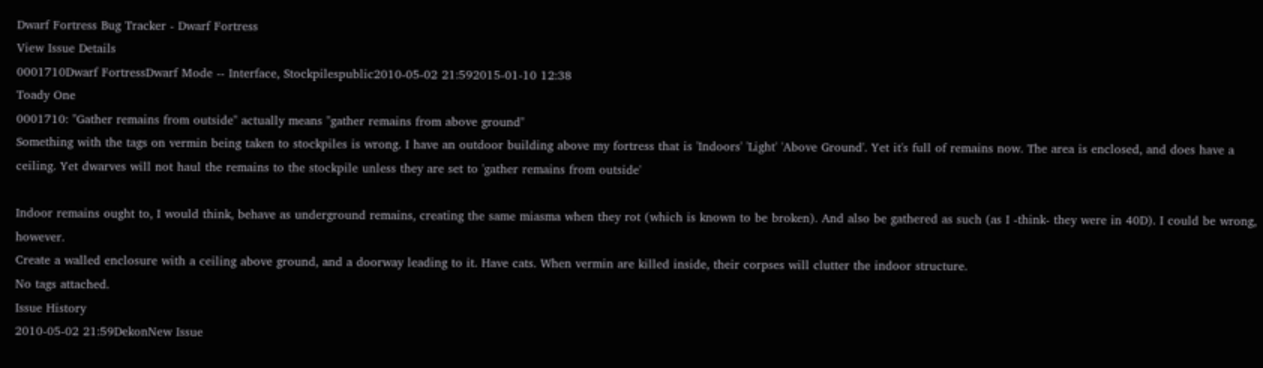Dwarf Fortress Bug Tracker - Dwarf Fortress
View Issue Details
0001710Dwarf FortressDwarf Mode -- Interface, Stockpilespublic2010-05-02 21:592015-01-10 12:38
Toady One
0001710: "Gather remains from outside" actually means "gather remains from above ground"
Something with the tags on vermin being taken to stockpiles is wrong. I have an outdoor building above my fortress that is 'Indoors' 'Light' 'Above Ground'. Yet it's full of remains now. The area is enclosed, and does have a ceiling. Yet dwarves will not haul the remains to the stockpile unless they are set to 'gather remains from outside'

Indoor remains ought to, I would think, behave as underground remains, creating the same miasma when they rot (which is known to be broken). And also be gathered as such (as I -think- they were in 40D). I could be wrong, however.
Create a walled enclosure with a ceiling above ground, and a doorway leading to it. Have cats. When vermin are killed inside, their corpses will clutter the indoor structure.
No tags attached.
Issue History
2010-05-02 21:59DekonNew Issue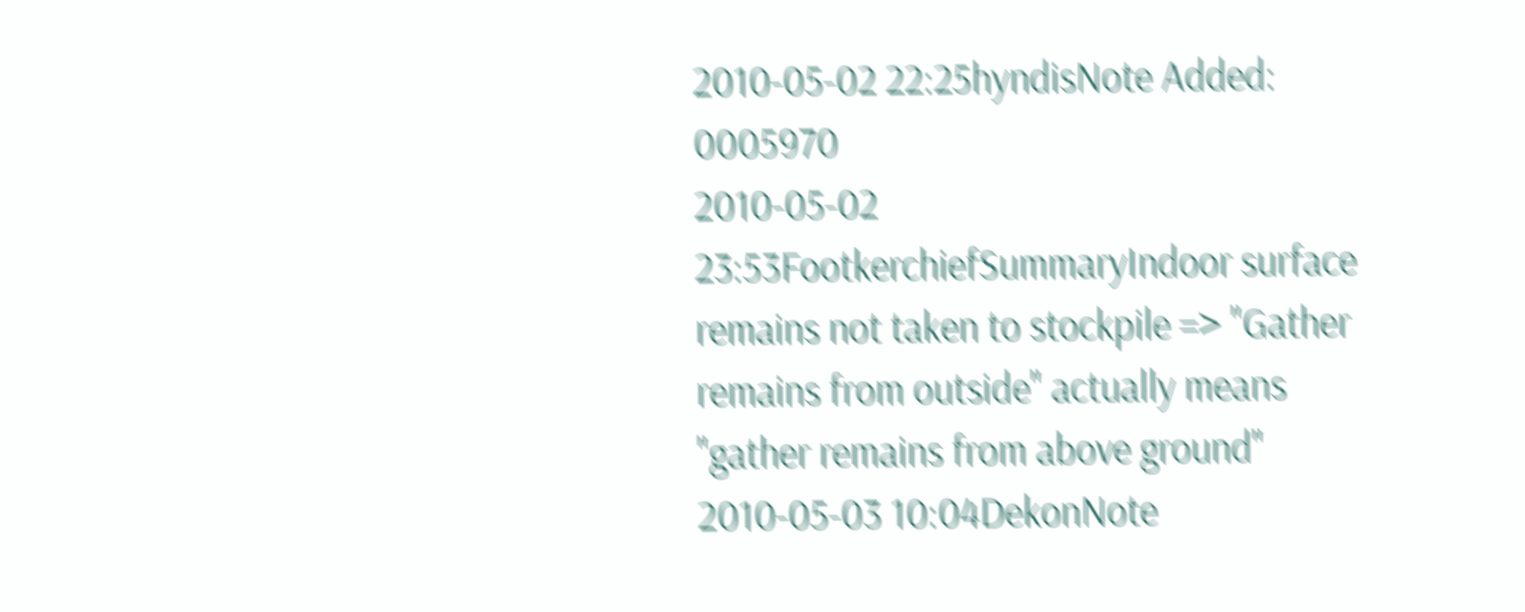2010-05-02 22:25hyndisNote Added: 0005970
2010-05-02 23:53FootkerchiefSummaryIndoor surface remains not taken to stockpile => "Gather remains from outside" actually means "gather remains from above ground"
2010-05-03 10:04DekonNote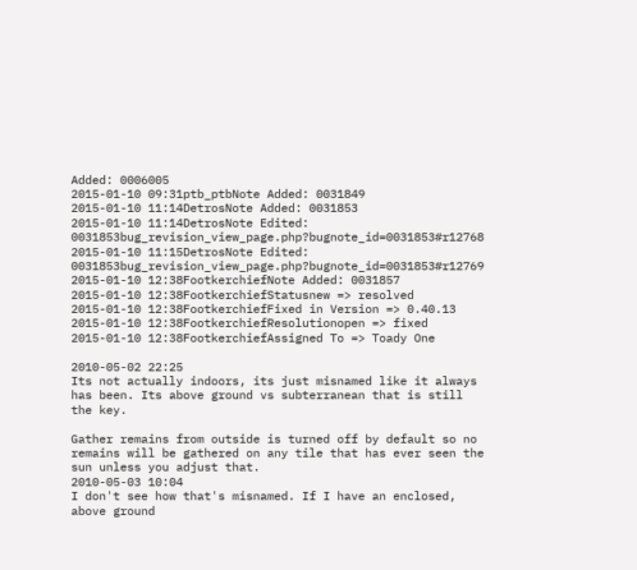Added: 0006005
2015-01-10 09:31ptb_ptbNote Added: 0031849
2015-01-10 11:14DetrosNote Added: 0031853
2015-01-10 11:14DetrosNote Edited: 0031853bug_revision_view_page.php?bugnote_id=0031853#r12768
2015-01-10 11:15DetrosNote Edited: 0031853bug_revision_view_page.php?bugnote_id=0031853#r12769
2015-01-10 12:38FootkerchiefNote Added: 0031857
2015-01-10 12:38FootkerchiefStatusnew => resolved
2015-01-10 12:38FootkerchiefFixed in Version => 0.40.13
2015-01-10 12:38FootkerchiefResolutionopen => fixed
2015-01-10 12:38FootkerchiefAssigned To => Toady One

2010-05-02 22:25
Its not actually indoors, its just misnamed like it always has been. Its above ground vs subterranean that is still the key.

Gather remains from outside is turned off by default so no remains will be gathered on any tile that has ever seen the sun unless you adjust that.
2010-05-03 10:04
I don't see how that's misnamed. If I have an enclosed, above ground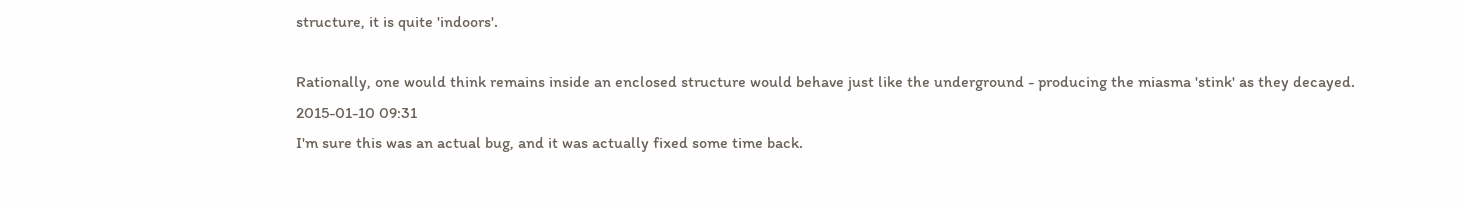structure, it is quite 'indoors'.

Rationally, one would think remains inside an enclosed structure would behave just like the underground - producing the miasma 'stink' as they decayed.
2015-01-10 09:31
I'm sure this was an actual bug, and it was actually fixed some time back.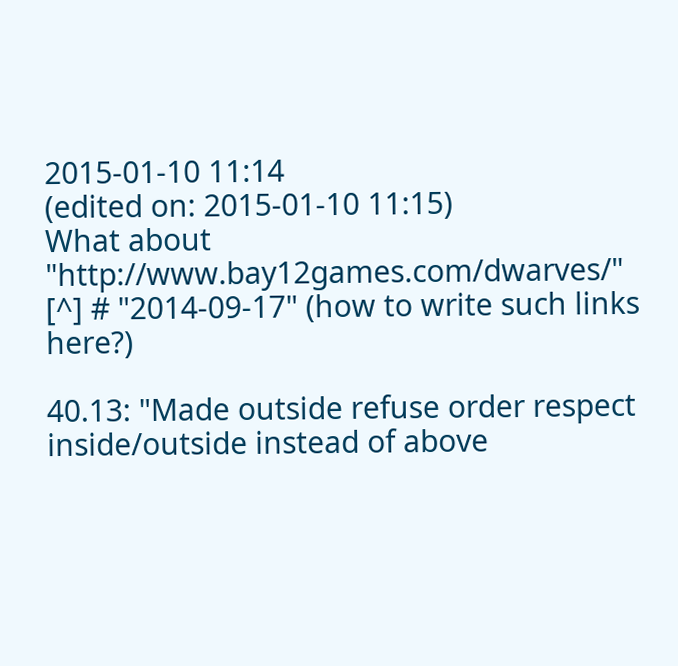2015-01-10 11:14
(edited on: 2015-01-10 11:15)
What about "http://www.bay12games.com/dwarves/" [^] # "2014-09-17" (how to write such links here?)

40.13: "Made outside refuse order respect inside/outside instead of above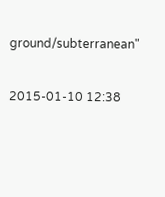ground/subterranean"

2015-01-10 12:38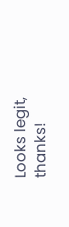Looks legit, thanks!